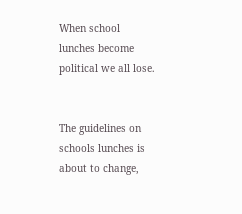When school lunches become political we all lose.


The guidelines on schools lunches is about to change,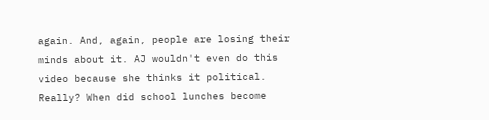again. And, again, people are losing their minds about it. AJ wouldn't even do this video because she thinks it political. Really? When did school lunches become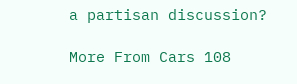a partisan discussion?

More From Cars 108